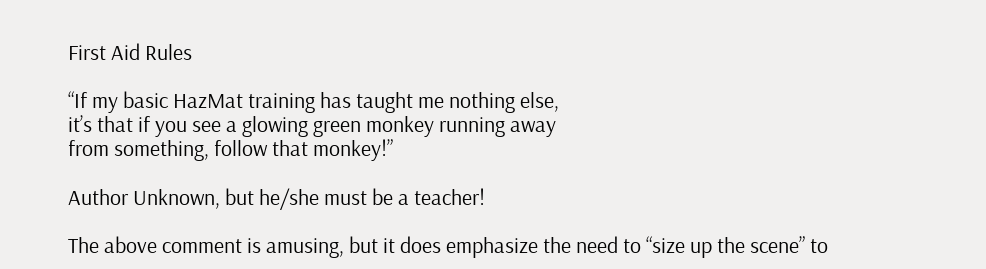First Aid Rules

“If my basic HazMat training has taught me nothing else,
it’s that if you see a glowing green monkey running away
from something, follow that monkey!”

Author Unknown, but he/she must be a teacher!

The above comment is amusing, but it does emphasize the need to “size up the scene” to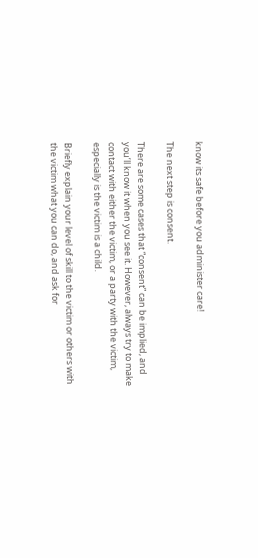know its safe before you administer care!

The next step is consent.

There are some cases that “consent” can be implied, and you’ll know it when you see it. However, always try to make contact with either the victim, or a party with the victim, especially is the victim is a child.

Briefly explain your level of skill to the victim or others with the victim what you can do, and ask for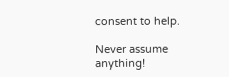consent to help.

Never assume anything!